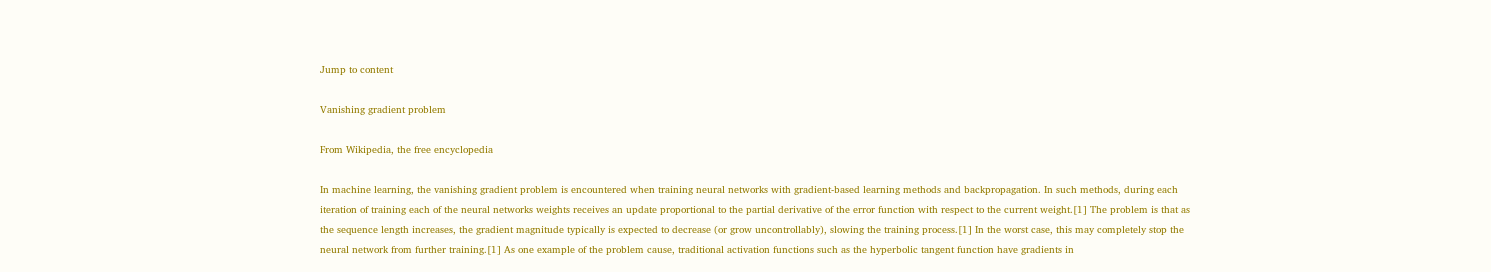Jump to content

Vanishing gradient problem

From Wikipedia, the free encyclopedia

In machine learning, the vanishing gradient problem is encountered when training neural networks with gradient-based learning methods and backpropagation. In such methods, during each iteration of training each of the neural networks weights receives an update proportional to the partial derivative of the error function with respect to the current weight.[1] The problem is that as the sequence length increases, the gradient magnitude typically is expected to decrease (or grow uncontrollably), slowing the training process.[1] In the worst case, this may completely stop the neural network from further training.[1] As one example of the problem cause, traditional activation functions such as the hyperbolic tangent function have gradients in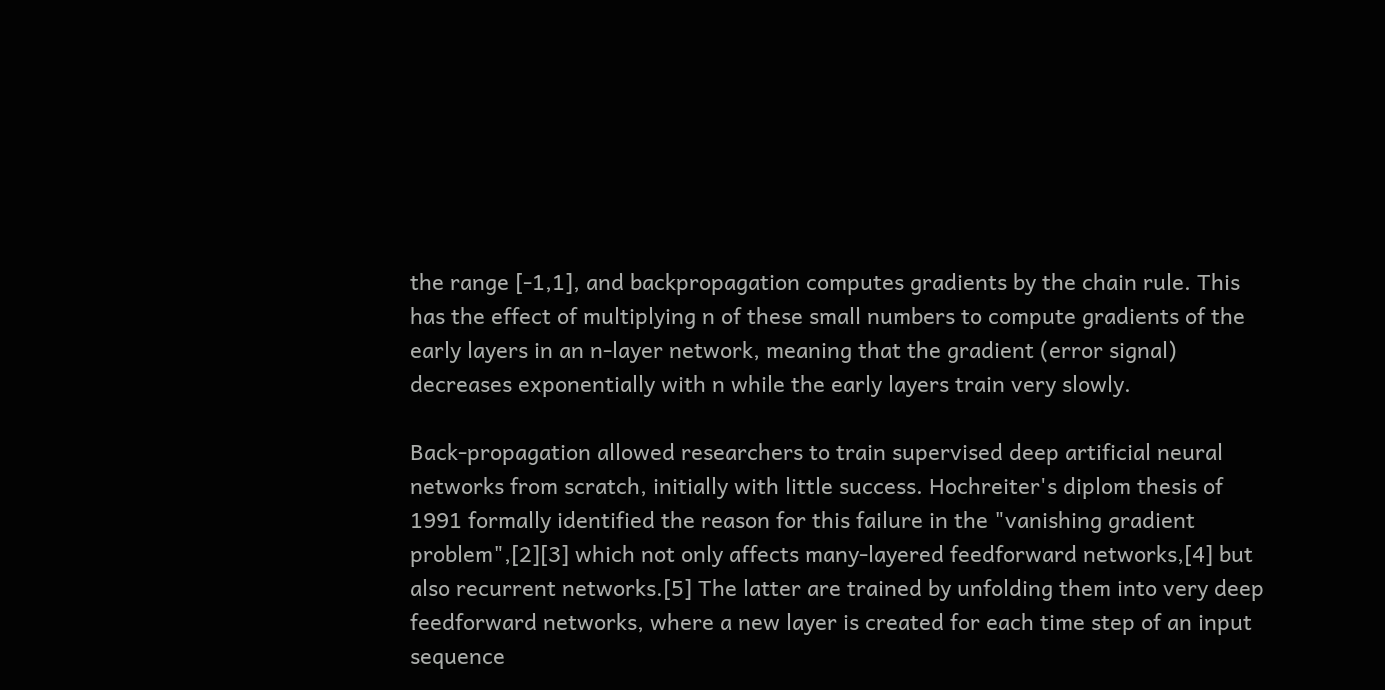the range [-1,1], and backpropagation computes gradients by the chain rule. This has the effect of multiplying n of these small numbers to compute gradients of the early layers in an n-layer network, meaning that the gradient (error signal) decreases exponentially with n while the early layers train very slowly.

Back-propagation allowed researchers to train supervised deep artificial neural networks from scratch, initially with little success. Hochreiter's diplom thesis of 1991 formally identified the reason for this failure in the "vanishing gradient problem",[2][3] which not only affects many-layered feedforward networks,[4] but also recurrent networks.[5] The latter are trained by unfolding them into very deep feedforward networks, where a new layer is created for each time step of an input sequence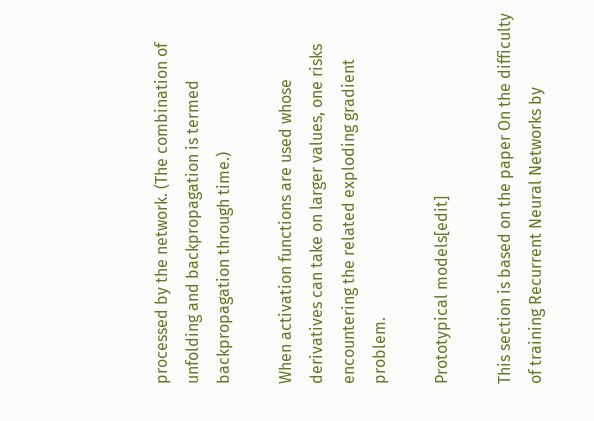processed by the network. (The combination of unfolding and backpropagation is termed backpropagation through time.)

When activation functions are used whose derivatives can take on larger values, one risks encountering the related exploding gradient problem.

Prototypical models[edit]

This section is based on the paper On the difficulty of training Recurrent Neural Networks by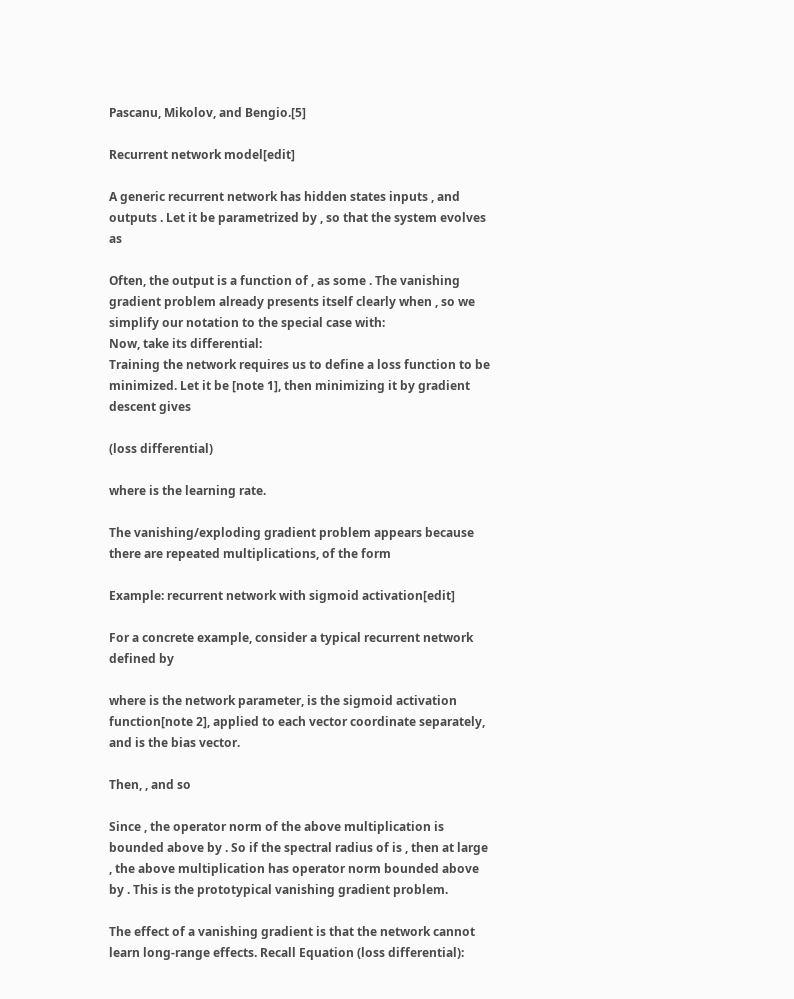Pascanu, Mikolov, and Bengio.[5]

Recurrent network model[edit]

A generic recurrent network has hidden states inputs , and outputs . Let it be parametrized by , so that the system evolves as

Often, the output is a function of , as some . The vanishing gradient problem already presents itself clearly when , so we simplify our notation to the special case with:
Now, take its differential:
Training the network requires us to define a loss function to be minimized. Let it be [note 1], then minimizing it by gradient descent gives

(loss differential)

where is the learning rate.

The vanishing/exploding gradient problem appears because there are repeated multiplications, of the form

Example: recurrent network with sigmoid activation[edit]

For a concrete example, consider a typical recurrent network defined by

where is the network parameter, is the sigmoid activation function[note 2], applied to each vector coordinate separately, and is the bias vector.

Then, , and so

Since , the operator norm of the above multiplication is bounded above by . So if the spectral radius of is , then at large , the above multiplication has operator norm bounded above by . This is the prototypical vanishing gradient problem.

The effect of a vanishing gradient is that the network cannot learn long-range effects. Recall Equation (loss differential):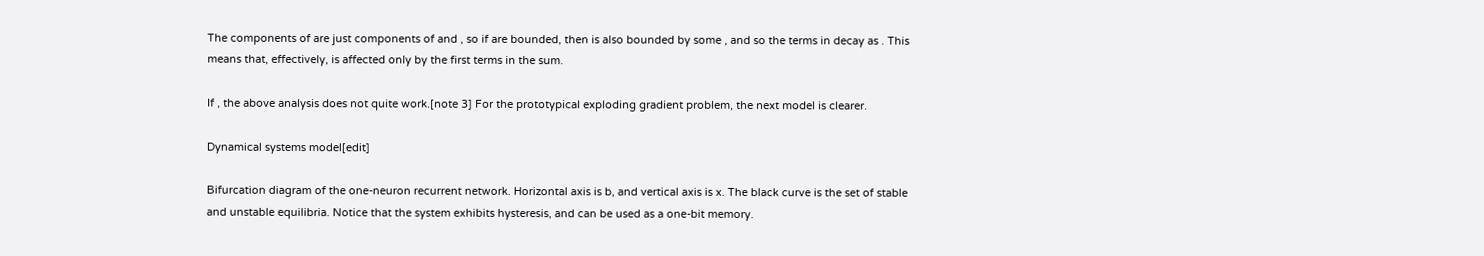The components of are just components of and , so if are bounded, then is also bounded by some , and so the terms in decay as . This means that, effectively, is affected only by the first terms in the sum.

If , the above analysis does not quite work.[note 3] For the prototypical exploding gradient problem, the next model is clearer.

Dynamical systems model[edit]

Bifurcation diagram of the one-neuron recurrent network. Horizontal axis is b, and vertical axis is x. The black curve is the set of stable and unstable equilibria. Notice that the system exhibits hysteresis, and can be used as a one-bit memory.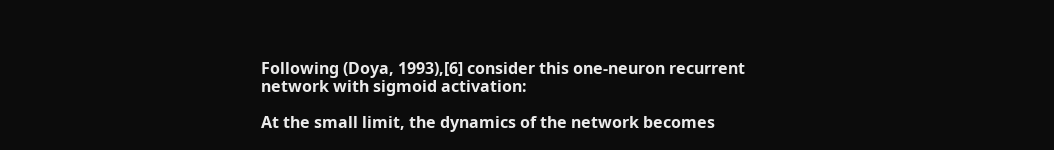Following (Doya, 1993),[6] consider this one-neuron recurrent network with sigmoid activation:

At the small limit, the dynamics of the network becomes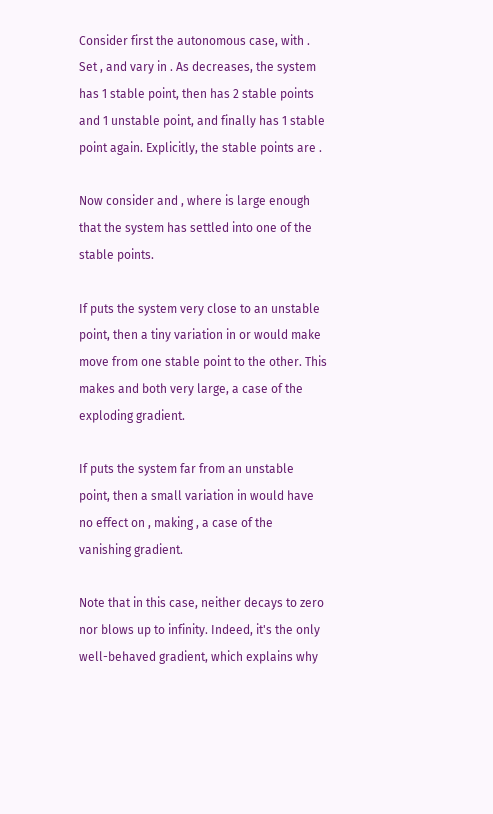Consider first the autonomous case, with . Set , and vary in . As decreases, the system has 1 stable point, then has 2 stable points and 1 unstable point, and finally has 1 stable point again. Explicitly, the stable points are .

Now consider and , where is large enough that the system has settled into one of the stable points.

If puts the system very close to an unstable point, then a tiny variation in or would make move from one stable point to the other. This makes and both very large, a case of the exploding gradient.

If puts the system far from an unstable point, then a small variation in would have no effect on , making , a case of the vanishing gradient.

Note that in this case, neither decays to zero nor blows up to infinity. Indeed, it's the only well-behaved gradient, which explains why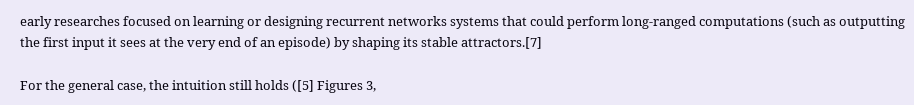early researches focused on learning or designing recurrent networks systems that could perform long-ranged computations (such as outputting the first input it sees at the very end of an episode) by shaping its stable attractors.[7]

For the general case, the intuition still holds ([5] Figures 3,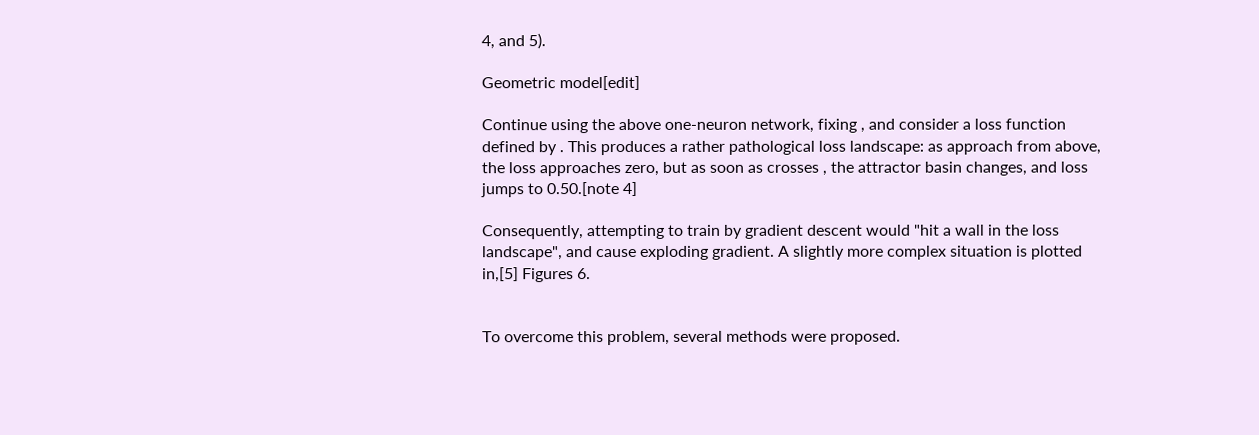4, and 5).

Geometric model[edit]

Continue using the above one-neuron network, fixing , and consider a loss function defined by . This produces a rather pathological loss landscape: as approach from above, the loss approaches zero, but as soon as crosses , the attractor basin changes, and loss jumps to 0.50.[note 4]

Consequently, attempting to train by gradient descent would "hit a wall in the loss landscape", and cause exploding gradient. A slightly more complex situation is plotted in,[5] Figures 6.


To overcome this problem, several methods were proposed.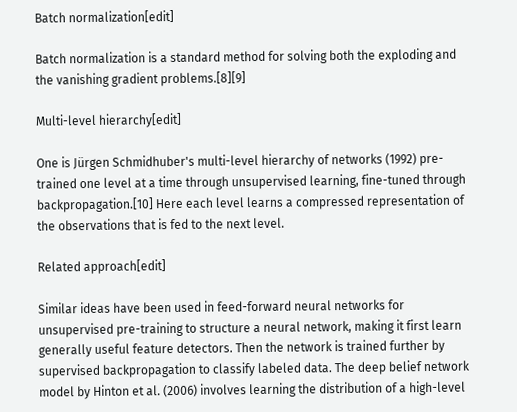Batch normalization[edit]

Batch normalization is a standard method for solving both the exploding and the vanishing gradient problems.[8][9]

Multi-level hierarchy[edit]

One is Jürgen Schmidhuber's multi-level hierarchy of networks (1992) pre-trained one level at a time through unsupervised learning, fine-tuned through backpropagation.[10] Here each level learns a compressed representation of the observations that is fed to the next level.

Related approach[edit]

Similar ideas have been used in feed-forward neural networks for unsupervised pre-training to structure a neural network, making it first learn generally useful feature detectors. Then the network is trained further by supervised backpropagation to classify labeled data. The deep belief network model by Hinton et al. (2006) involves learning the distribution of a high-level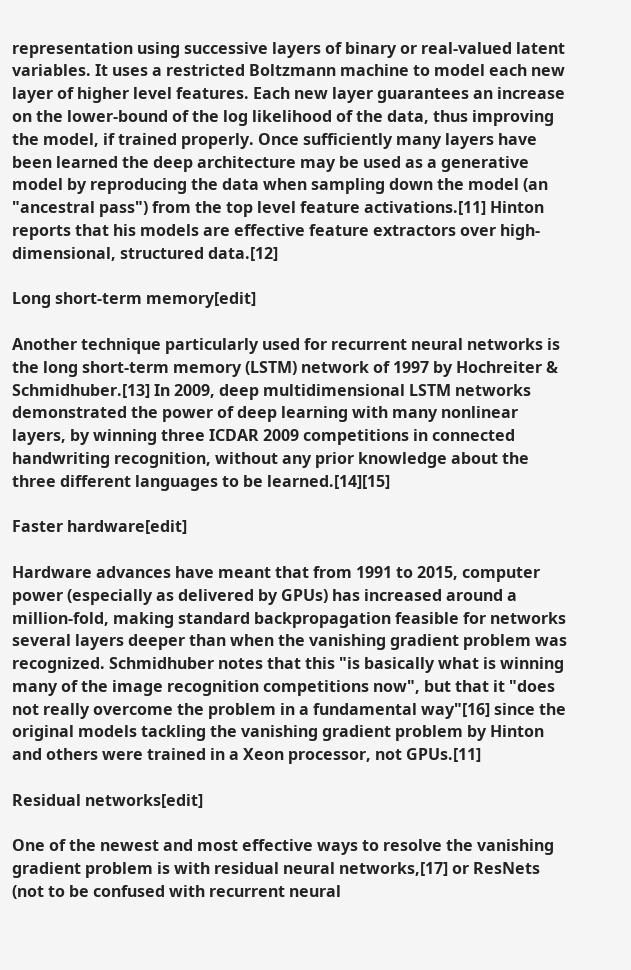representation using successive layers of binary or real-valued latent variables. It uses a restricted Boltzmann machine to model each new layer of higher level features. Each new layer guarantees an increase on the lower-bound of the log likelihood of the data, thus improving the model, if trained properly. Once sufficiently many layers have been learned the deep architecture may be used as a generative model by reproducing the data when sampling down the model (an "ancestral pass") from the top level feature activations.[11] Hinton reports that his models are effective feature extractors over high-dimensional, structured data.[12]

Long short-term memory[edit]

Another technique particularly used for recurrent neural networks is the long short-term memory (LSTM) network of 1997 by Hochreiter & Schmidhuber.[13] In 2009, deep multidimensional LSTM networks demonstrated the power of deep learning with many nonlinear layers, by winning three ICDAR 2009 competitions in connected handwriting recognition, without any prior knowledge about the three different languages to be learned.[14][15]

Faster hardware[edit]

Hardware advances have meant that from 1991 to 2015, computer power (especially as delivered by GPUs) has increased around a million-fold, making standard backpropagation feasible for networks several layers deeper than when the vanishing gradient problem was recognized. Schmidhuber notes that this "is basically what is winning many of the image recognition competitions now", but that it "does not really overcome the problem in a fundamental way"[16] since the original models tackling the vanishing gradient problem by Hinton and others were trained in a Xeon processor, not GPUs.[11]

Residual networks[edit]

One of the newest and most effective ways to resolve the vanishing gradient problem is with residual neural networks,[17] or ResNets (not to be confused with recurrent neural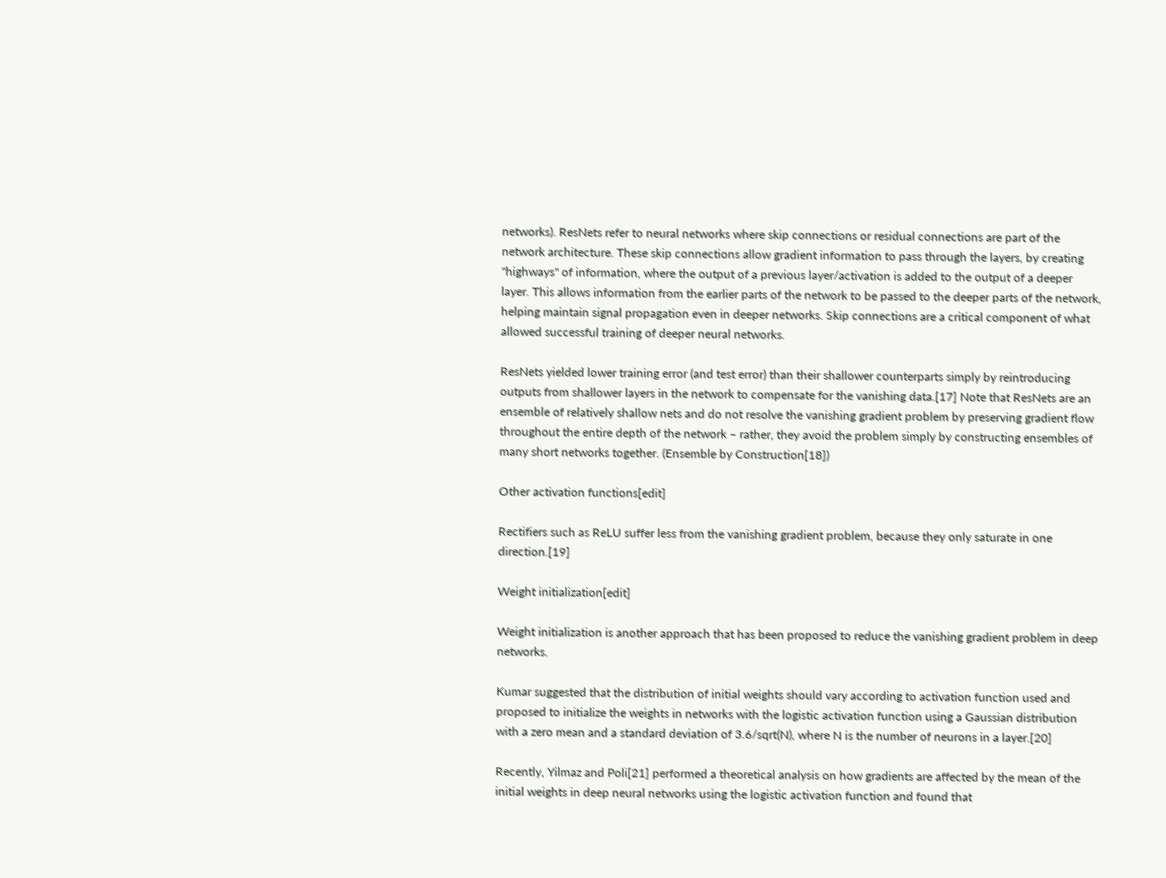networks). ResNets refer to neural networks where skip connections or residual connections are part of the network architecture. These skip connections allow gradient information to pass through the layers, by creating "highways" of information, where the output of a previous layer/activation is added to the output of a deeper layer. This allows information from the earlier parts of the network to be passed to the deeper parts of the network, helping maintain signal propagation even in deeper networks. Skip connections are a critical component of what allowed successful training of deeper neural networks.

ResNets yielded lower training error (and test error) than their shallower counterparts simply by reintroducing outputs from shallower layers in the network to compensate for the vanishing data.[17] Note that ResNets are an ensemble of relatively shallow nets and do not resolve the vanishing gradient problem by preserving gradient flow throughout the entire depth of the network – rather, they avoid the problem simply by constructing ensembles of many short networks together. (Ensemble by Construction[18])

Other activation functions[edit]

Rectifiers such as ReLU suffer less from the vanishing gradient problem, because they only saturate in one direction.[19]

Weight initialization[edit]

Weight initialization is another approach that has been proposed to reduce the vanishing gradient problem in deep networks.

Kumar suggested that the distribution of initial weights should vary according to activation function used and proposed to initialize the weights in networks with the logistic activation function using a Gaussian distribution with a zero mean and a standard deviation of 3.6/sqrt(N), where N is the number of neurons in a layer.[20]

Recently, Yilmaz and Poli[21] performed a theoretical analysis on how gradients are affected by the mean of the initial weights in deep neural networks using the logistic activation function and found that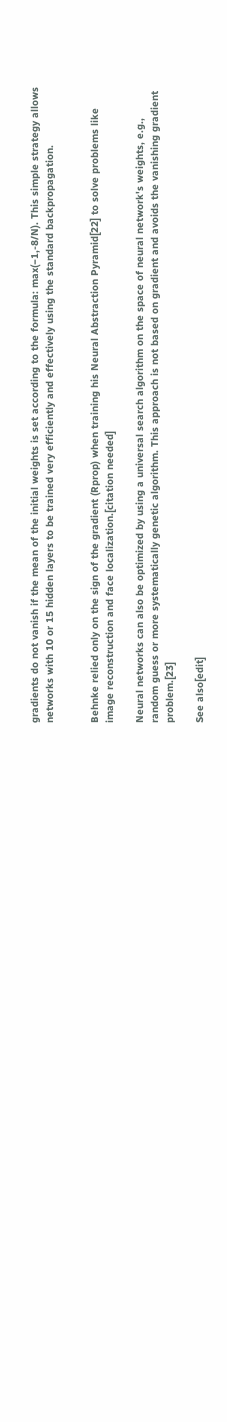gradients do not vanish if the mean of the initial weights is set according to the formula: max(−1,-8/N). This simple strategy allows networks with 10 or 15 hidden layers to be trained very efficiently and effectively using the standard backpropagation.


Behnke relied only on the sign of the gradient (Rprop) when training his Neural Abstraction Pyramid[22] to solve problems like image reconstruction and face localization.[citation needed]

Neural networks can also be optimized by using a universal search algorithm on the space of neural network's weights, e.g., random guess or more systematically genetic algorithm. This approach is not based on gradient and avoids the vanishing gradient problem.[23]

See also[edit]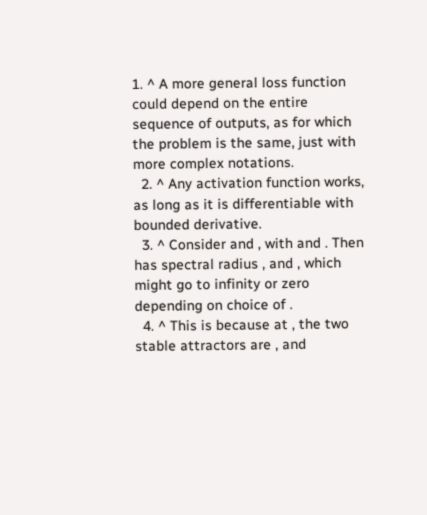1. ^ A more general loss function could depend on the entire sequence of outputs, as for which the problem is the same, just with more complex notations.
  2. ^ Any activation function works, as long as it is differentiable with bounded derivative.
  3. ^ Consider and , with and . Then has spectral radius , and , which might go to infinity or zero depending on choice of .
  4. ^ This is because at , the two stable attractors are , and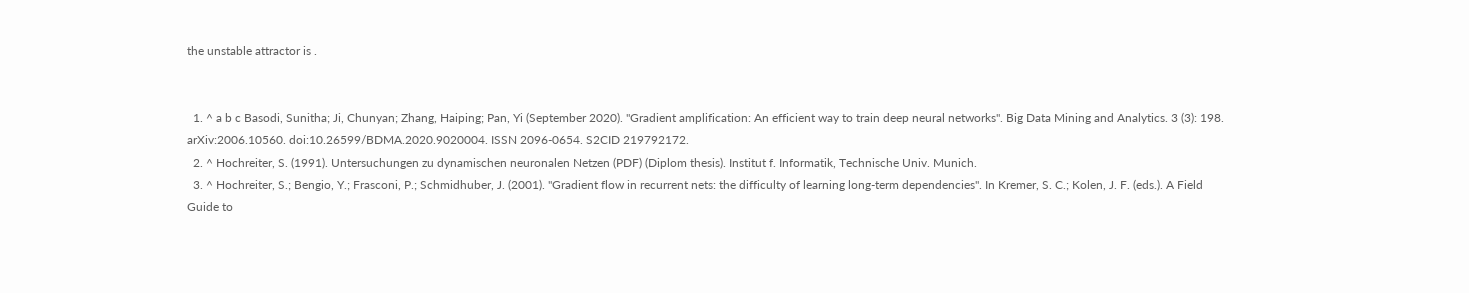the unstable attractor is .


  1. ^ a b c Basodi, Sunitha; Ji, Chunyan; Zhang, Haiping; Pan, Yi (September 2020). "Gradient amplification: An efficient way to train deep neural networks". Big Data Mining and Analytics. 3 (3): 198. arXiv:2006.10560. doi:10.26599/BDMA.2020.9020004. ISSN 2096-0654. S2CID 219792172.
  2. ^ Hochreiter, S. (1991). Untersuchungen zu dynamischen neuronalen Netzen (PDF) (Diplom thesis). Institut f. Informatik, Technische Univ. Munich.
  3. ^ Hochreiter, S.; Bengio, Y.; Frasconi, P.; Schmidhuber, J. (2001). "Gradient flow in recurrent nets: the difficulty of learning long-term dependencies". In Kremer, S. C.; Kolen, J. F. (eds.). A Field Guide to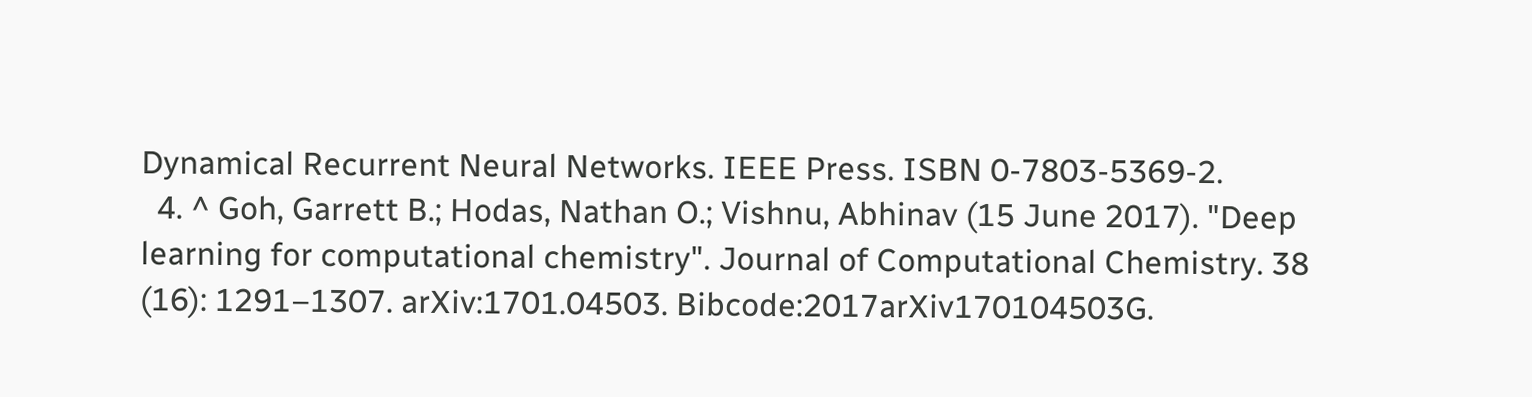Dynamical Recurrent Neural Networks. IEEE Press. ISBN 0-7803-5369-2.
  4. ^ Goh, Garrett B.; Hodas, Nathan O.; Vishnu, Abhinav (15 June 2017). "Deep learning for computational chemistry". Journal of Computational Chemistry. 38 (16): 1291–1307. arXiv:1701.04503. Bibcode:2017arXiv170104503G.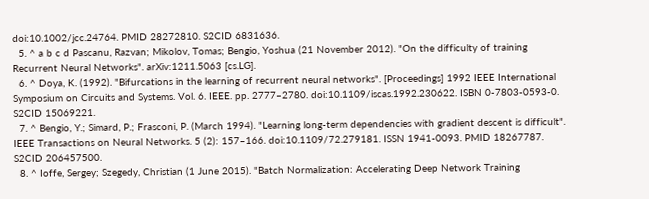doi:10.1002/jcc.24764. PMID 28272810. S2CID 6831636.
  5. ^ a b c d Pascanu, Razvan; Mikolov, Tomas; Bengio, Yoshua (21 November 2012). "On the difficulty of training Recurrent Neural Networks". arXiv:1211.5063 [cs.LG].
  6. ^ Doya, K. (1992). "Bifurcations in the learning of recurrent neural networks". [Proceedings] 1992 IEEE International Symposium on Circuits and Systems. Vol. 6. IEEE. pp. 2777–2780. doi:10.1109/iscas.1992.230622. ISBN 0-7803-0593-0. S2CID 15069221.
  7. ^ Bengio, Y.; Simard, P.; Frasconi, P. (March 1994). "Learning long-term dependencies with gradient descent is difficult". IEEE Transactions on Neural Networks. 5 (2): 157–166. doi:10.1109/72.279181. ISSN 1941-0093. PMID 18267787. S2CID 206457500.
  8. ^ Ioffe, Sergey; Szegedy, Christian (1 June 2015). "Batch Normalization: Accelerating Deep Network Training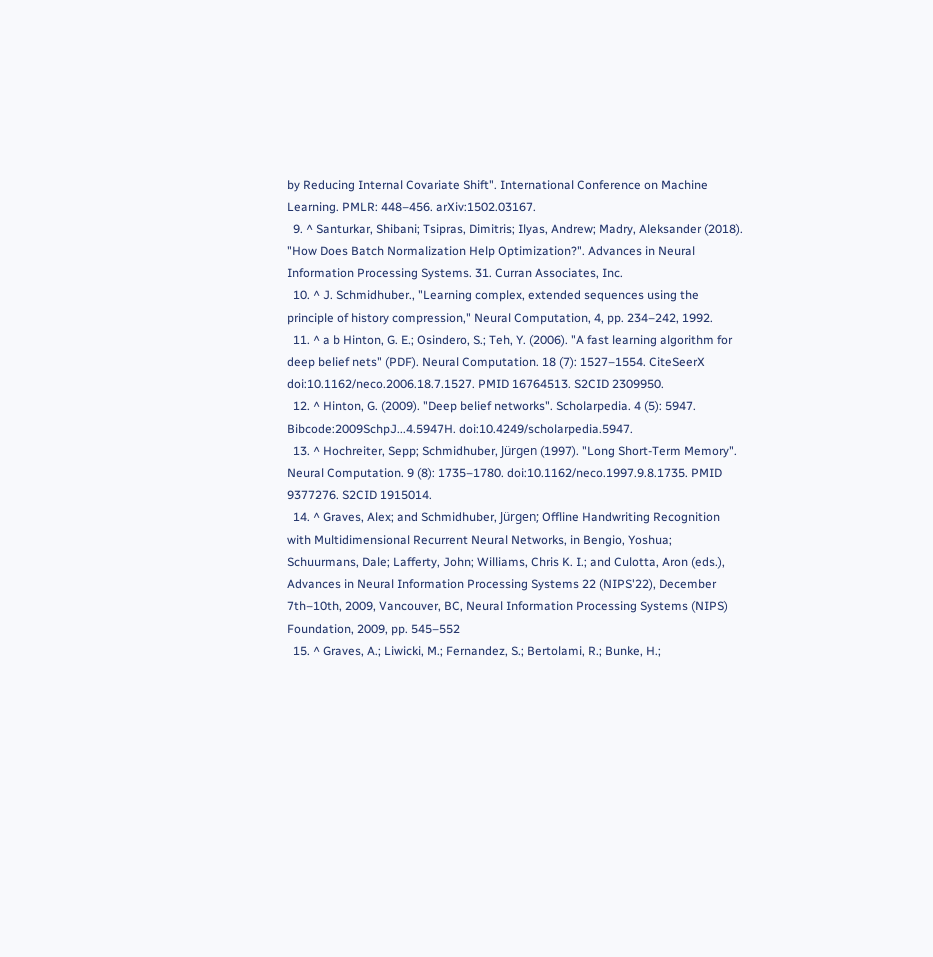by Reducing Internal Covariate Shift". International Conference on Machine Learning. PMLR: 448–456. arXiv:1502.03167.
  9. ^ Santurkar, Shibani; Tsipras, Dimitris; Ilyas, Andrew; Madry, Aleksander (2018). "How Does Batch Normalization Help Optimization?". Advances in Neural Information Processing Systems. 31. Curran Associates, Inc.
  10. ^ J. Schmidhuber., "Learning complex, extended sequences using the principle of history compression," Neural Computation, 4, pp. 234–242, 1992.
  11. ^ a b Hinton, G. E.; Osindero, S.; Teh, Y. (2006). "A fast learning algorithm for deep belief nets" (PDF). Neural Computation. 18 (7): 1527–1554. CiteSeerX doi:10.1162/neco.2006.18.7.1527. PMID 16764513. S2CID 2309950.
  12. ^ Hinton, G. (2009). "Deep belief networks". Scholarpedia. 4 (5): 5947. Bibcode:2009SchpJ...4.5947H. doi:10.4249/scholarpedia.5947.
  13. ^ Hochreiter, Sepp; Schmidhuber, Jürgen (1997). "Long Short-Term Memory". Neural Computation. 9 (8): 1735–1780. doi:10.1162/neco.1997.9.8.1735. PMID 9377276. S2CID 1915014.
  14. ^ Graves, Alex; and Schmidhuber, Jürgen; Offline Handwriting Recognition with Multidimensional Recurrent Neural Networks, in Bengio, Yoshua; Schuurmans, Dale; Lafferty, John; Williams, Chris K. I.; and Culotta, Aron (eds.), Advances in Neural Information Processing Systems 22 (NIPS'22), December 7th–10th, 2009, Vancouver, BC, Neural Information Processing Systems (NIPS) Foundation, 2009, pp. 545–552
  15. ^ Graves, A.; Liwicki, M.; Fernandez, S.; Bertolami, R.; Bunke, H.;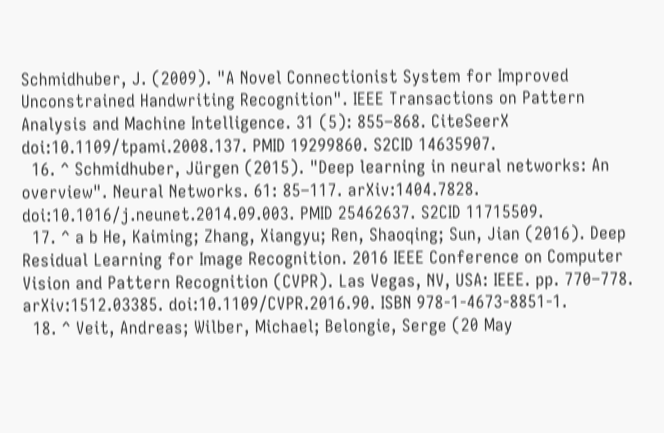Schmidhuber, J. (2009). "A Novel Connectionist System for Improved Unconstrained Handwriting Recognition". IEEE Transactions on Pattern Analysis and Machine Intelligence. 31 (5): 855–868. CiteSeerX doi:10.1109/tpami.2008.137. PMID 19299860. S2CID 14635907.
  16. ^ Schmidhuber, Jürgen (2015). "Deep learning in neural networks: An overview". Neural Networks. 61: 85–117. arXiv:1404.7828. doi:10.1016/j.neunet.2014.09.003. PMID 25462637. S2CID 11715509.
  17. ^ a b He, Kaiming; Zhang, Xiangyu; Ren, Shaoqing; Sun, Jian (2016). Deep Residual Learning for Image Recognition. 2016 IEEE Conference on Computer Vision and Pattern Recognition (CVPR). Las Vegas, NV, USA: IEEE. pp. 770–778. arXiv:1512.03385. doi:10.1109/CVPR.2016.90. ISBN 978-1-4673-8851-1.
  18. ^ Veit, Andreas; Wilber, Michael; Belongie, Serge (20 May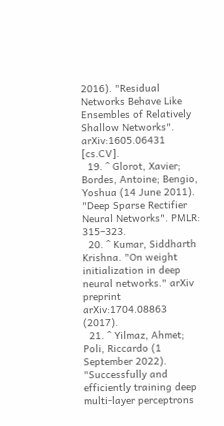2016). "Residual Networks Behave Like Ensembles of Relatively Shallow Networks". arXiv:1605.06431 [cs.CV].
  19. ^ Glorot, Xavier; Bordes, Antoine; Bengio, Yoshua (14 June 2011). "Deep Sparse Rectifier Neural Networks". PMLR: 315–323.
  20. ^ Kumar, Siddharth Krishna. "On weight initialization in deep neural networks." arXiv preprint arXiv:1704.08863 (2017).
  21. ^ Yilmaz, Ahmet; Poli, Riccardo (1 September 2022). "Successfully and efficiently training deep multi-layer perceptrons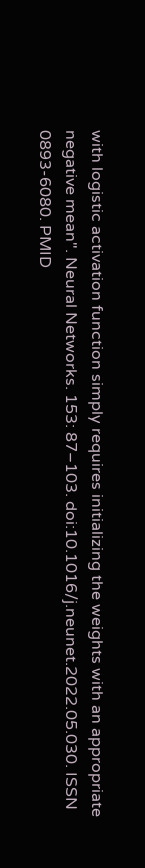with logistic activation function simply requires initializing the weights with an appropriate negative mean". Neural Networks. 153: 87–103. doi:10.1016/j.neunet.2022.05.030. ISSN 0893-6080. PMID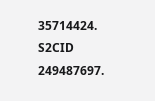35714424. S2CID 249487697.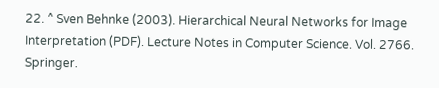22. ^ Sven Behnke (2003). Hierarchical Neural Networks for Image Interpretation (PDF). Lecture Notes in Computer Science. Vol. 2766. Springer.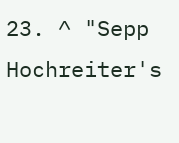23. ^ "Sepp Hochreiter's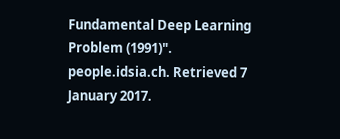Fundamental Deep Learning Problem (1991)". people.idsia.ch. Retrieved 7 January 2017.